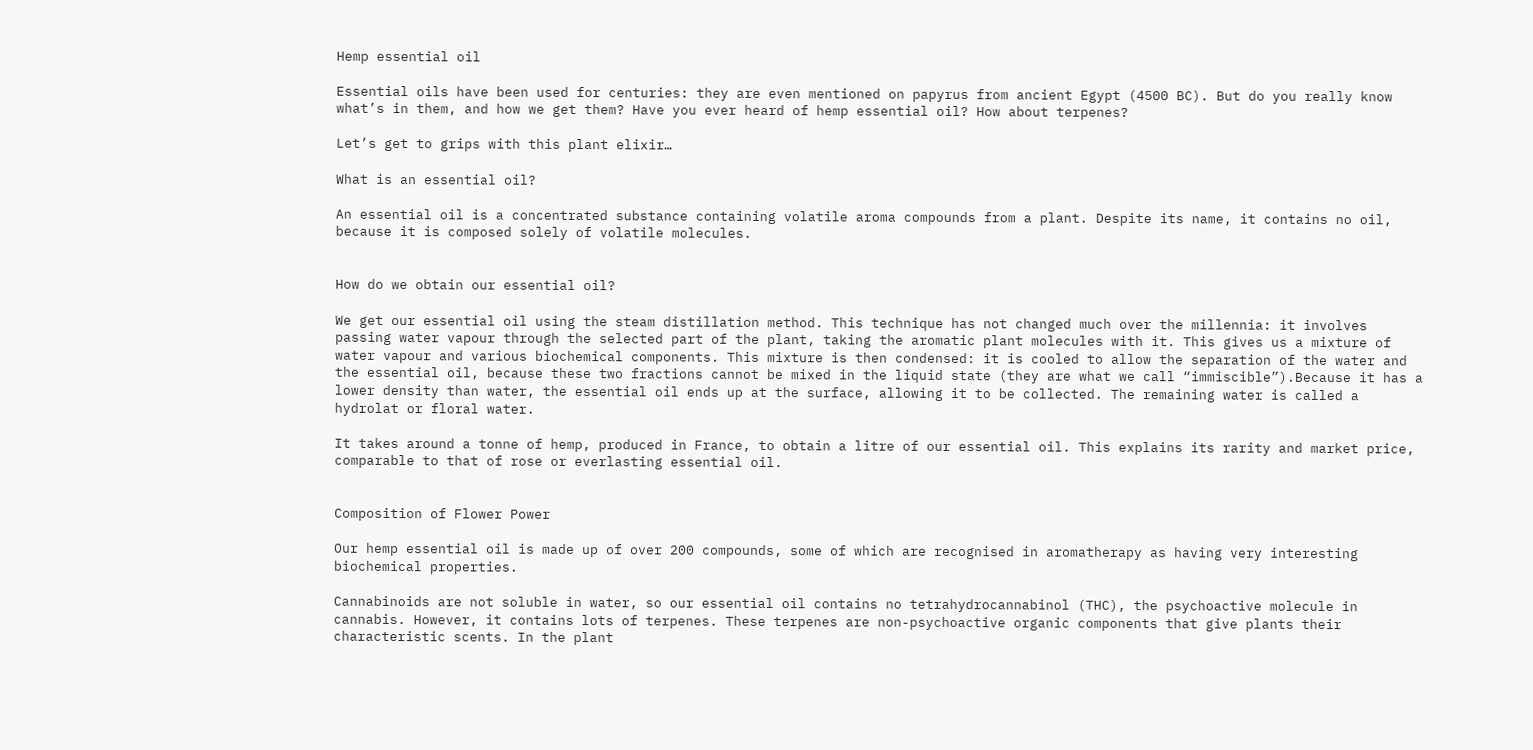Hemp essential oil

Essential oils have been used for centuries: they are even mentioned on papyrus from ancient Egypt (4500 BC). But do you really know what’s in them, and how we get them? Have you ever heard of hemp essential oil? How about terpenes?

Let’s get to grips with this plant elixir…

What is an essential oil?

An essential oil is a concentrated substance containing volatile aroma compounds from a plant. Despite its name, it contains no oil, because it is composed solely of volatile molecules.


How do we obtain our essential oil?

We get our essential oil using the steam distillation method. This technique has not changed much over the millennia: it involves passing water vapour through the selected part of the plant, taking the aromatic plant molecules with it. This gives us a mixture of water vapour and various biochemical components. This mixture is then condensed: it is cooled to allow the separation of the water and the essential oil, because these two fractions cannot be mixed in the liquid state (they are what we call “immiscible”).Because it has a lower density than water, the essential oil ends up at the surface, allowing it to be collected. The remaining water is called a hydrolat or floral water.

It takes around a tonne of hemp, produced in France, to obtain a litre of our essential oil. This explains its rarity and market price, comparable to that of rose or everlasting essential oil.


Composition of Flower Power

Our hemp essential oil is made up of over 200 compounds, some of which are recognised in aromatherapy as having very interesting biochemical properties.

Cannabinoids are not soluble in water, so our essential oil contains no tetrahydrocannabinol (THC), the psychoactive molecule in cannabis. However, it contains lots of terpenes. These terpenes are non-psychoactive organic components that give plants their characteristic scents. In the plant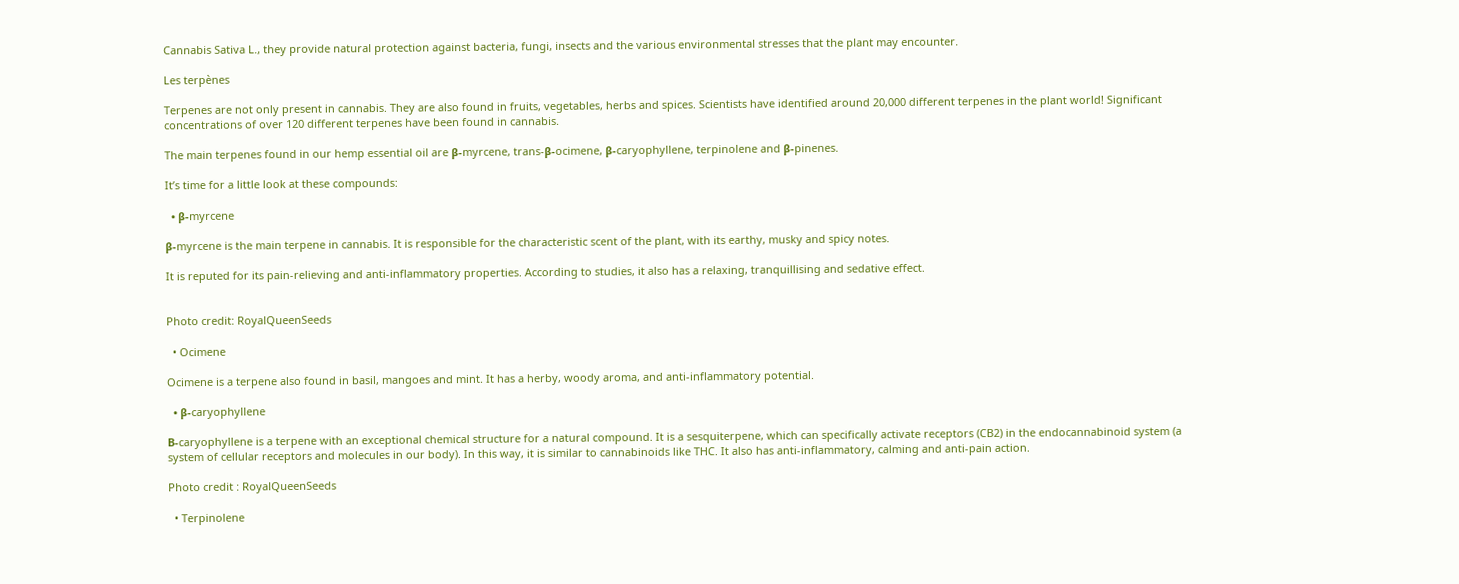Cannabis Sativa L., they provide natural protection against bacteria, fungi, insects and the various environmental stresses that the plant may encounter.

Les terpènes

Terpenes are not only present in cannabis. They are also found in fruits, vegetables, herbs and spices. Scientists have identified around 20,000 different terpenes in the plant world! Significant concentrations of over 120 different terpenes have been found in cannabis.

The main terpenes found in our hemp essential oil are β-myrcene, trans-β-ocimene, β-caryophyllene, terpinolene and β-pinenes.

It’s time for a little look at these compounds:

  • β-myrcene

β-myrcene is the main terpene in cannabis. It is responsible for the characteristic scent of the plant, with its earthy, musky and spicy notes.

It is reputed for its pain-relieving and anti-inflammatory properties. According to studies, it also has a relaxing, tranquillising and sedative effect.


Photo credit: RoyalQueenSeeds

  • Ocimene

Ocimene is a terpene also found in basil, mangoes and mint. It has a herby, woody aroma, and anti-inflammatory potential.

  • β-caryophyllene

Β-caryophyllene is a terpene with an exceptional chemical structure for a natural compound. It is a sesquiterpene, which can specifically activate receptors (CB2) in the endocannabinoid system (a system of cellular receptors and molecules in our body). In this way, it is similar to cannabinoids like THC. It also has anti-inflammatory, calming and anti-pain action.

Photo credit : RoyalQueenSeeds

  • Terpinolene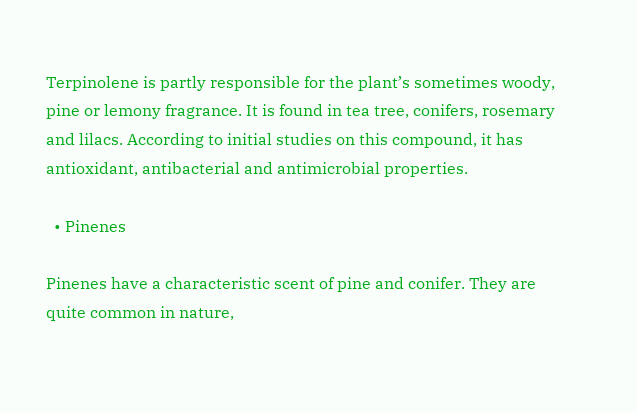Terpinolene is partly responsible for the plant’s sometimes woody, pine or lemony fragrance. It is found in tea tree, conifers, rosemary and lilacs. According to initial studies on this compound, it has antioxidant, antibacterial and antimicrobial properties.

  • Pinenes

Pinenes have a characteristic scent of pine and conifer. They are quite common in nature,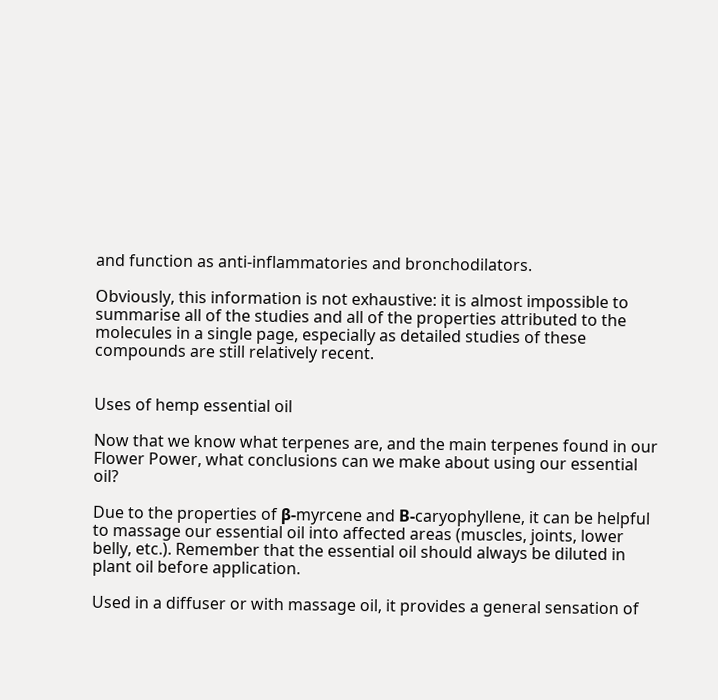and function as anti-inflammatories and bronchodilators.

Obviously, this information is not exhaustive: it is almost impossible to summarise all of the studies and all of the properties attributed to the molecules in a single page, especially as detailed studies of these compounds are still relatively recent.


Uses of hemp essential oil

Now that we know what terpenes are, and the main terpenes found in our Flower Power, what conclusions can we make about using our essential oil?

Due to the properties of β-myrcene and Β-caryophyllene, it can be helpful to massage our essential oil into affected areas (muscles, joints, lower belly, etc.). Remember that the essential oil should always be diluted in plant oil before application.

Used in a diffuser or with massage oil, it provides a general sensation of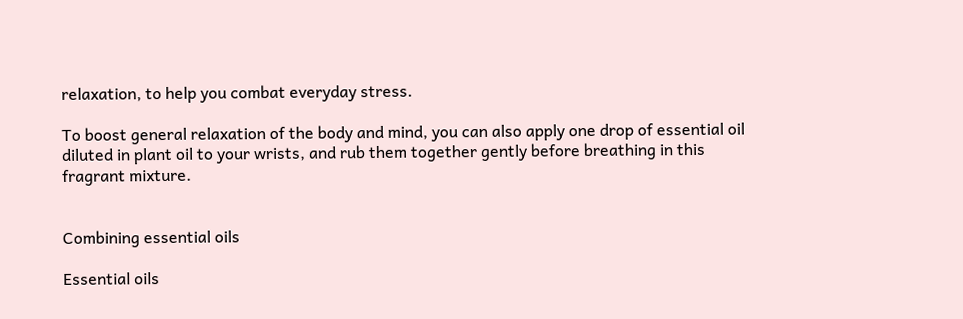relaxation, to help you combat everyday stress.

To boost general relaxation of the body and mind, you can also apply one drop of essential oil diluted in plant oil to your wrists, and rub them together gently before breathing in this fragrant mixture.


Combining essential oils

Essential oils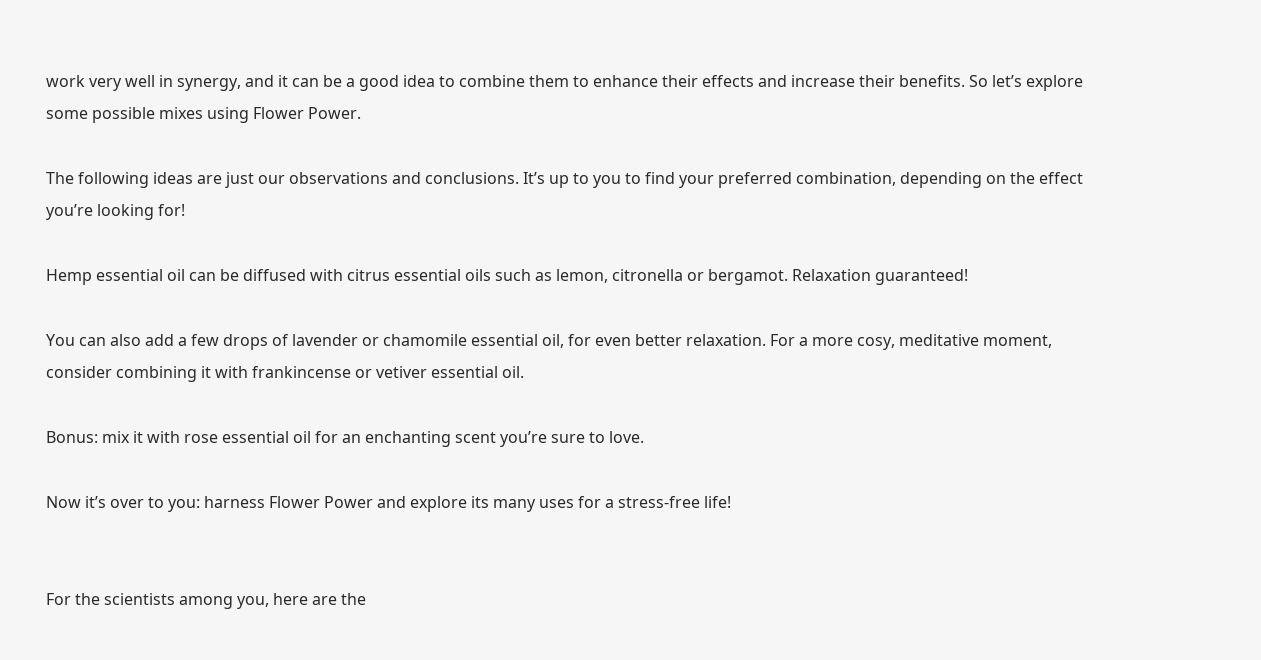work very well in synergy, and it can be a good idea to combine them to enhance their effects and increase their benefits. So let’s explore some possible mixes using Flower Power.

The following ideas are just our observations and conclusions. It’s up to you to find your preferred combination, depending on the effect you’re looking for!

Hemp essential oil can be diffused with citrus essential oils such as lemon, citronella or bergamot. Relaxation guaranteed!

You can also add a few drops of lavender or chamomile essential oil, for even better relaxation. For a more cosy, meditative moment, consider combining it with frankincense or vetiver essential oil.

Bonus: mix it with rose essential oil for an enchanting scent you’re sure to love.

Now it’s over to you: harness Flower Power and explore its many uses for a stress-free life!


For the scientists among you, here are the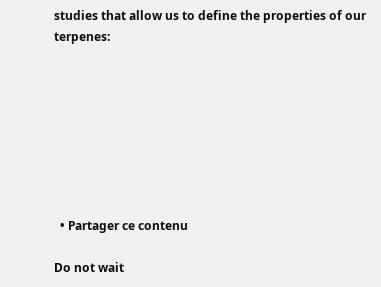studies that allow us to define the properties of our terpenes:








  • Partager ce contenu

Do not wait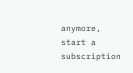anymore, start a subscription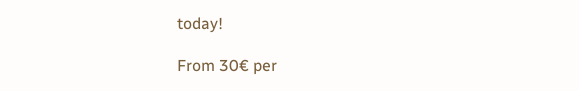today!

From 30€ per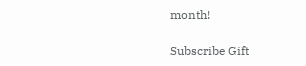month!

Subscribe Gift